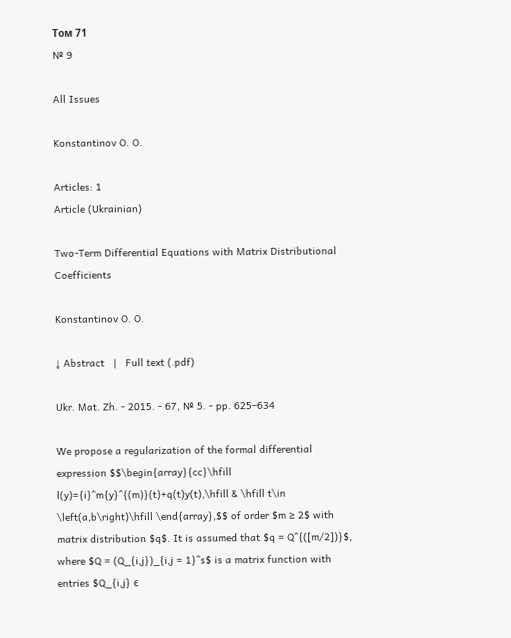Том 71
№ 9

All Issues

Konstantinov O. O.

Articles: 1
Article (Ukrainian)

Two-Term Differential Equations with Matrix Distributional Coefficients

Konstantinov O. O.

↓ Abstract   |   Full text (.pdf)

Ukr. Mat. Zh. - 2015. - 67, № 5. - pp. 625–634

We propose a regularization of the formal differential expression $$\begin{array}{cc}\hfill l(y)={i}^m{y}^{(m)}(t)+q(t)y(t),\hfill & \hfill t\in \left(a,b\right)\hfill \end{array},$$ of order $m ≥ 2$ with matrix distribution $q$. It is assumed that $q = Q^{([m/2])}$, where $Q = (Q_{i,j})_{i,j = 1}^s$ is a matrix function with entries $Q_{i,j} ϵ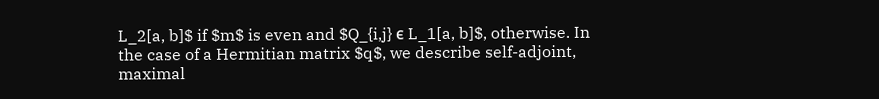L_2[a, b]$ if $m$ is even and $Q_{i,j} ϵ L_1[a, b]$, otherwise. In the case of a Hermitian matrix $q$, we describe self-adjoint, maximal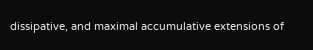dissipative, and maximal accumulative extensions of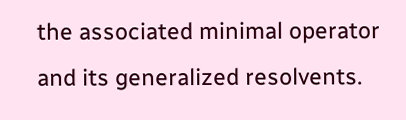the associated minimal operator and its generalized resolvents.